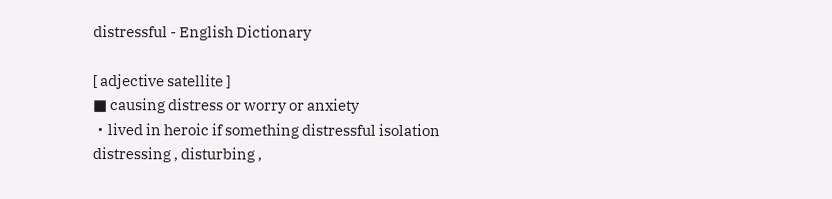distressful - English Dictionary

[ adjective satellite ]
■ causing distress or worry or anxiety
・lived in heroic if something distressful isolation
distressing , disturbing ,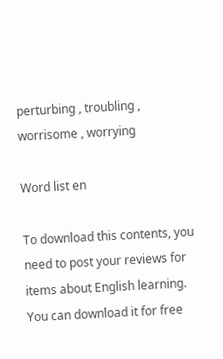perturbing , troubling , worrisome , worrying

Word list en

To download this contents, you need to post your reviews for items about English learning.
You can download it for free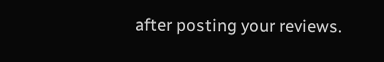after posting your reviews.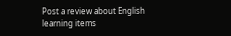Post a review about English learning items